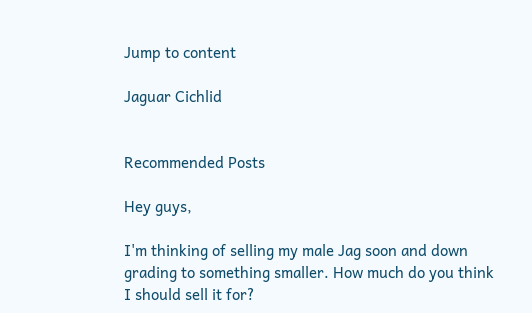Jump to content

Jaguar Cichlid


Recommended Posts

Hey guys,

I'm thinking of selling my male Jag soon and down grading to something smaller. How much do you think I should sell it for?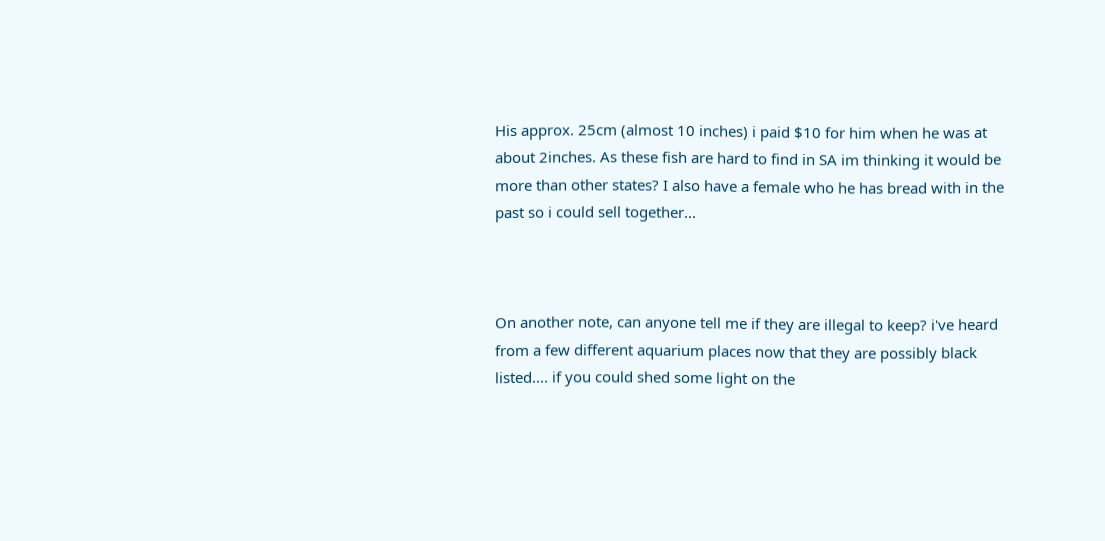His approx. 25cm (almost 10 inches) i paid $10 for him when he was at about 2inches. As these fish are hard to find in SA im thinking it would be more than other states? I also have a female who he has bread with in the past so i could sell together...



On another note, can anyone tell me if they are illegal to keep? i've heard from a few different aquarium places now that they are possibly black listed.... if you could shed some light on the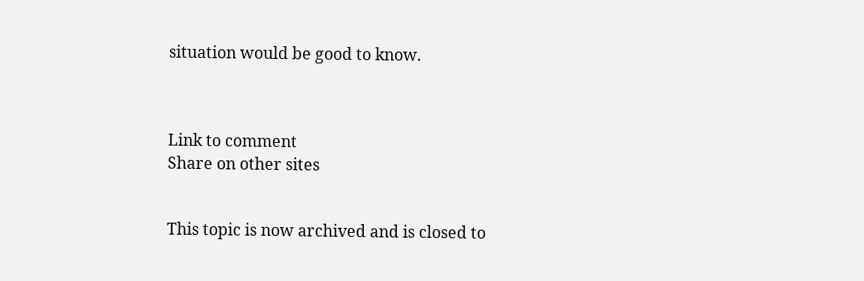situation would be good to know.



Link to comment
Share on other sites


This topic is now archived and is closed to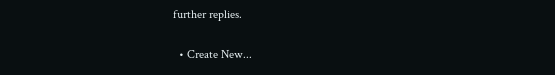further replies.

  • Create New...